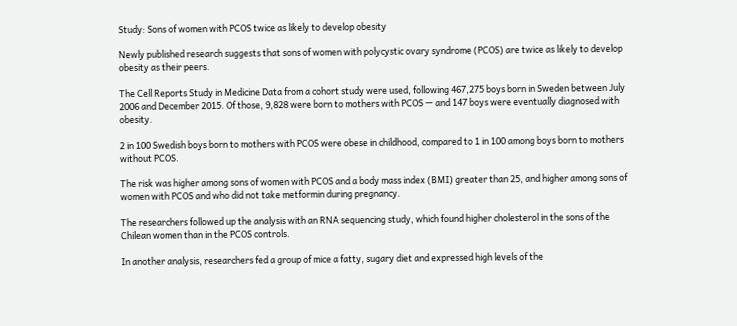Study: Sons of women with PCOS twice as likely to develop obesity

Newly published research suggests that sons of women with polycystic ovary syndrome (PCOS) are twice as likely to develop obesity as their peers.

The Cell Reports Study in Medicine Data from a cohort study were used, following 467,275 boys born in Sweden between July 2006 and December 2015. Of those, 9,828 were born to mothers with PCOS — and 147 boys were eventually diagnosed with obesity.

2 in 100 Swedish boys born to mothers with PCOS were obese in childhood, compared to 1 in 100 among boys born to mothers without PCOS.

The risk was higher among sons of women with PCOS and a body mass index (BMI) greater than 25, and higher among sons of women with PCOS and who did not take metformin during pregnancy.

The researchers followed up the analysis with an RNA sequencing study, which found higher cholesterol in the sons of the Chilean women than in the PCOS controls.

In another analysis, researchers fed a group of mice a fatty, sugary diet and expressed high levels of the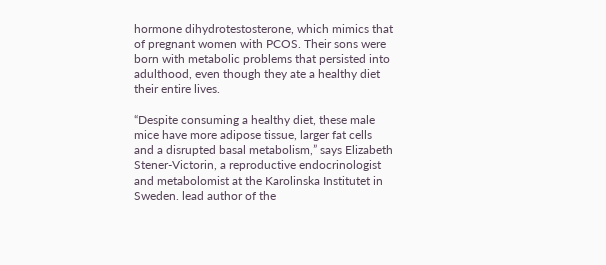hormone dihydrotestosterone, which mimics that of pregnant women with PCOS. Their sons were born with metabolic problems that persisted into adulthood, even though they ate a healthy diet their entire lives.

“Despite consuming a healthy diet, these male mice have more adipose tissue, larger fat cells and a disrupted basal metabolism,” says Elizabeth Stener-Victorin, a reproductive endocrinologist and metabolomist at the Karolinska Institutet in Sweden. lead author of the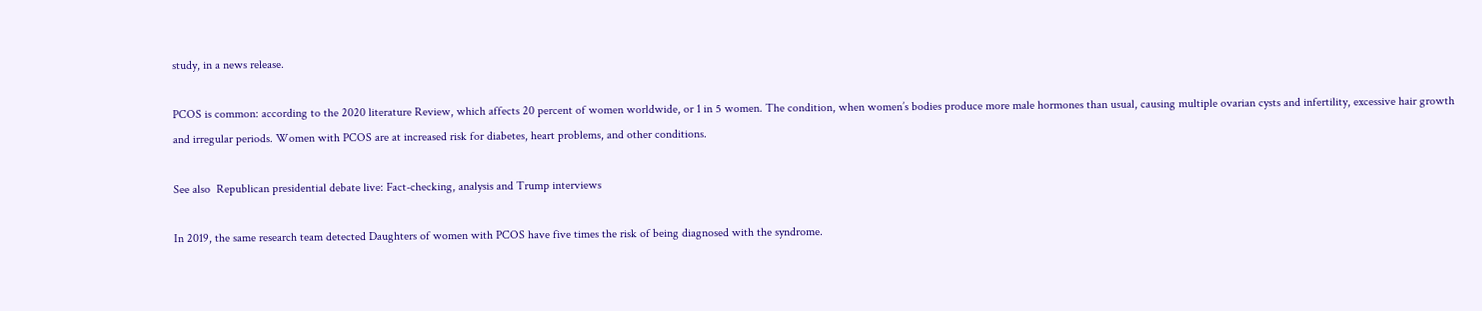study, in a news release.

PCOS is common: according to the 2020 literature Review, which affects 20 percent of women worldwide, or 1 in 5 women. The condition, when women’s bodies produce more male hormones than usual, causing multiple ovarian cysts and infertility, excessive hair growth and irregular periods. Women with PCOS are at increased risk for diabetes, heart problems, and other conditions.

See also  Republican presidential debate live: Fact-checking, analysis and Trump interviews

In 2019, the same research team detected Daughters of women with PCOS have five times the risk of being diagnosed with the syndrome.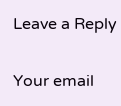Leave a Reply

Your email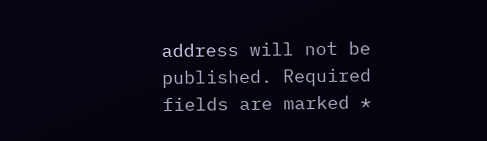address will not be published. Required fields are marked *